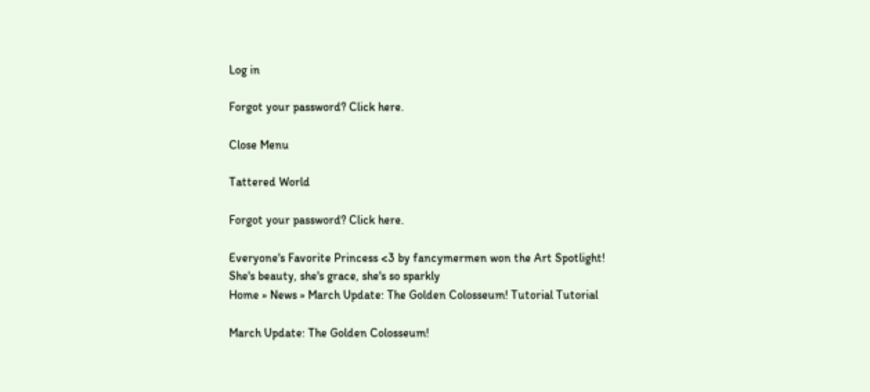Log in

Forgot your password? Click here.

Close Menu

Tattered World

Forgot your password? Click here.

Everyone's Favorite Princess <3 by fancymermen won the Art Spotlight!
She's beauty, she's grace, she's so sparkly
Home » News » March Update: The Golden Colosseum! Tutorial Tutorial

March Update: The Golden Colosseum!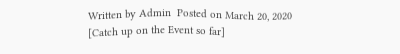Written by Admin  Posted on March 20, 2020
[Catch up on the Event so far]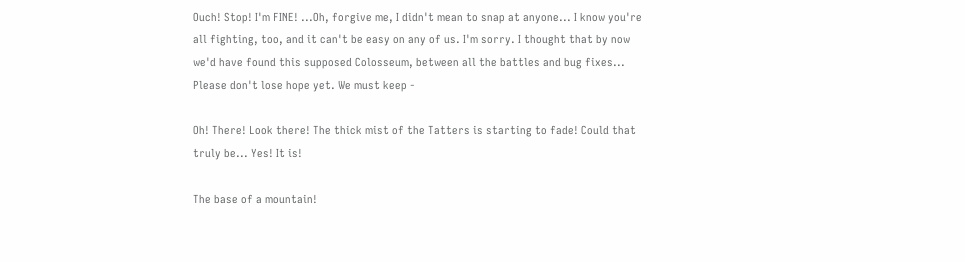Ouch! Stop! I'm FINE! ...Oh, forgive me, I didn't mean to snap at anyone... I know you're all fighting, too, and it can't be easy on any of us. I'm sorry. I thought that by now we'd have found this supposed Colosseum, between all the battles and bug fixes... Please don't lose hope yet. We must keep -

Oh! There! Look there! The thick mist of the Tatters is starting to fade! Could that truly be... Yes! It is!

The base of a mountain!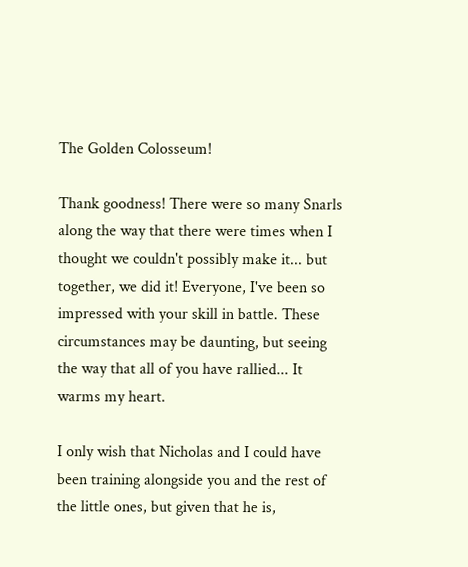The Golden Colosseum!

Thank goodness! There were so many Snarls along the way that there were times when I thought we couldn't possibly make it... but together, we did it! Everyone, I've been so impressed with your skill in battle. These circumstances may be daunting, but seeing the way that all of you have rallied... It warms my heart.

I only wish that Nicholas and I could have been training alongside you and the rest of the little ones, but given that he is,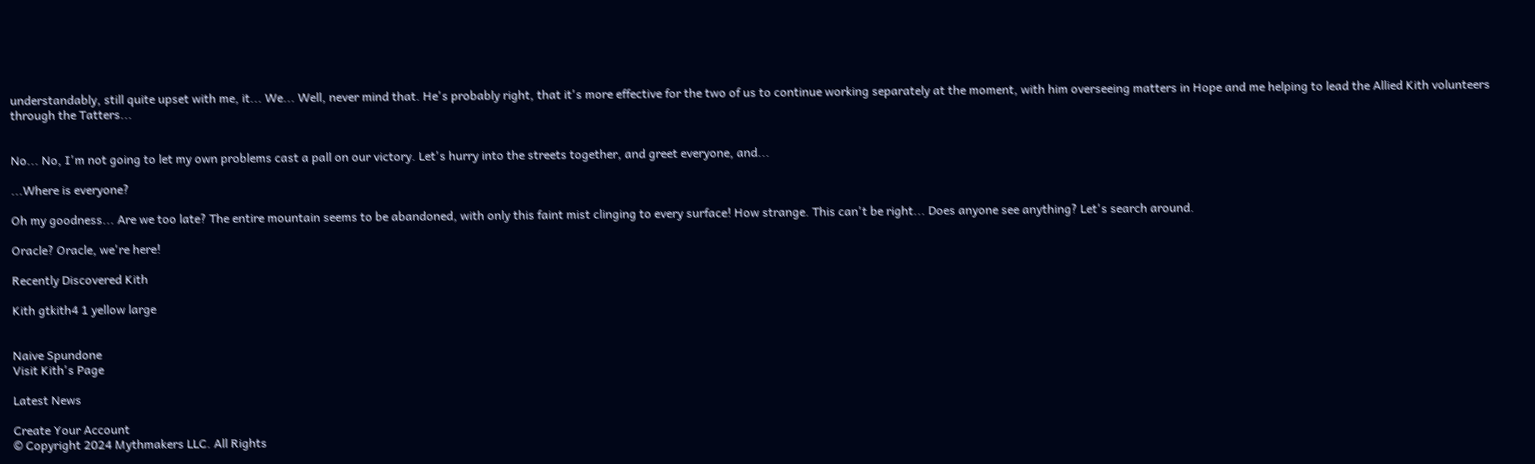understandably, still quite upset with me, it... We... Well, never mind that. He's probably right, that it's more effective for the two of us to continue working separately at the moment, with him overseeing matters in Hope and me helping to lead the Allied Kith volunteers through the Tatters...


No... No, I'm not going to let my own problems cast a pall on our victory. Let's hurry into the streets together, and greet everyone, and...

...Where is everyone?

Oh my goodness... Are we too late? The entire mountain seems to be abandoned, with only this faint mist clinging to every surface! How strange. This can't be right... Does anyone see anything? Let's search around.

Oracle? Oracle, we're here!

Recently Discovered Kith

Kith gtkith4 1 yellow large


Naive Spundone
Visit Kith's Page

Latest News

Create Your Account
© Copyright 2024 Mythmakers LLC. All Rights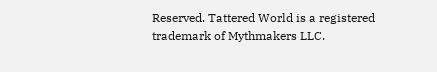Reserved. Tattered World is a registered trademark of Mythmakers LLC.